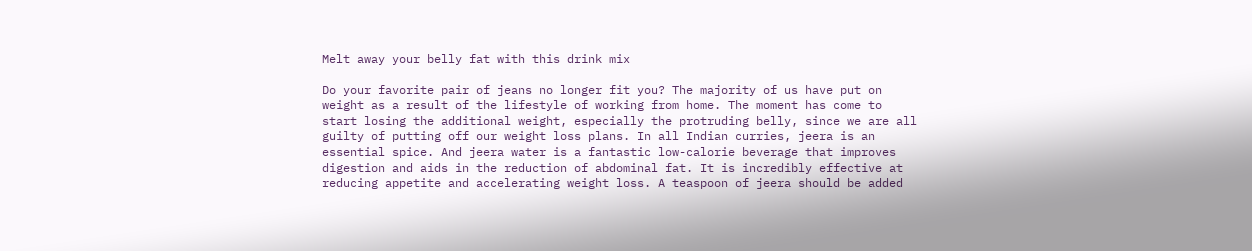Melt away your belly fat with this drink mix

Do your favorite pair of jeans no longer fit you? The majority of us have put on weight as a result of the lifestyle of working from home. The moment has come to start losing the additional weight, especially the protruding belly, since we are all guilty of putting off our weight loss plans. In all Indian curries, jeera is an essential spice. And jeera water is a fantastic low-calorie beverage that improves digestion and aids in the reduction of abdominal fat. It is incredibly effective at reducing appetite and accelerating weight loss. A teaspoon of jeera should be added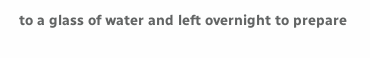to a glass of water and left overnight to prepare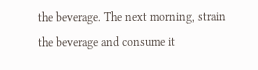the beverage. The next morning, strain the beverage and consume it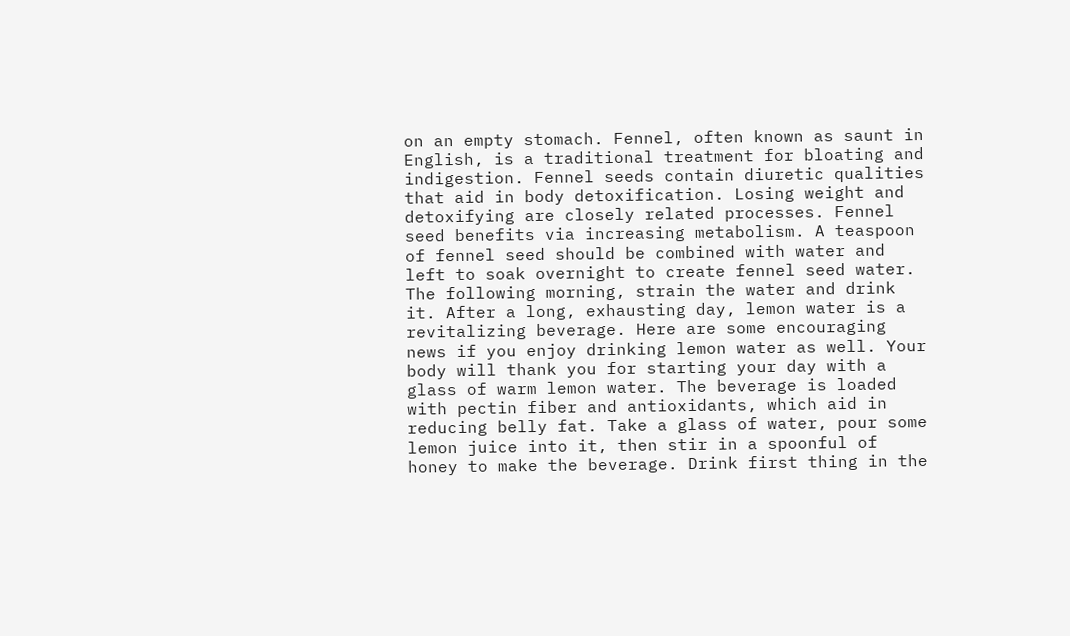on an empty stomach. Fennel, often known as saunt in English, is a traditional treatment for bloating and indigestion. Fennel seeds contain diuretic qualities that aid in body detoxification. Losing weight and detoxifying are closely related processes. Fennel seed benefits via increasing metabolism. A teaspoon of fennel seed should be combined with water and left to soak overnight to create fennel seed water. The following morning, strain the water and drink it. After a long, exhausting day, lemon water is a revitalizing beverage. Here are some encouraging news if you enjoy drinking lemon water as well. Your body will thank you for starting your day with a glass of warm lemon water. The beverage is loaded with pectin fiber and antioxidants, which aid in reducing belly fat. Take a glass of water, pour some lemon juice into it, then stir in a spoonful of honey to make the beverage. Drink first thing in the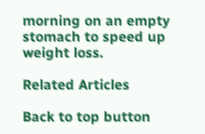morning on an empty stomach to speed up weight loss.

Related Articles

Back to top button